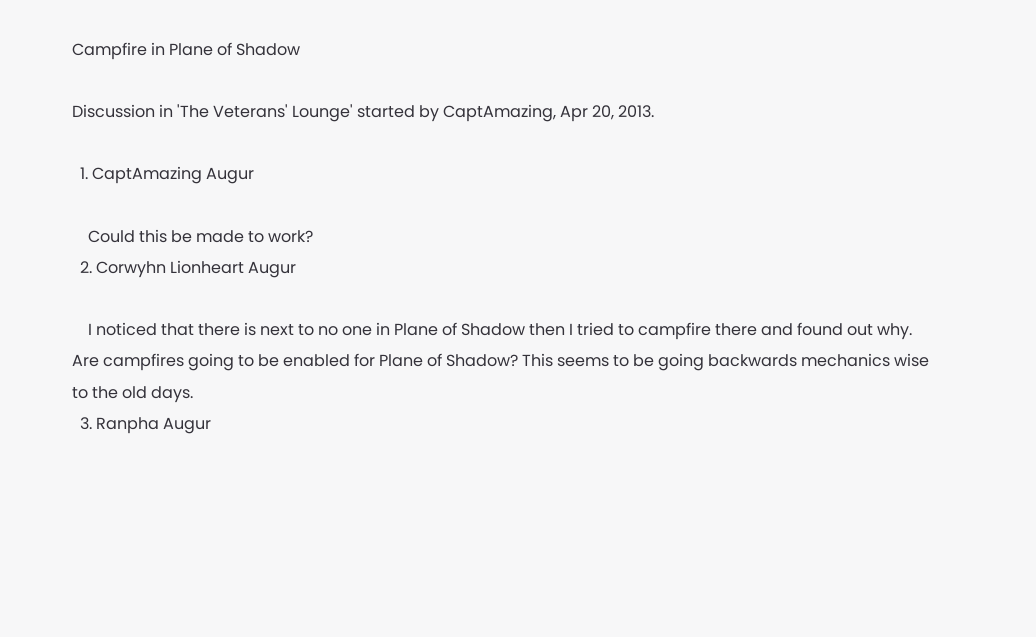Campfire in Plane of Shadow

Discussion in 'The Veterans' Lounge' started by CaptAmazing, Apr 20, 2013.

  1. CaptAmazing Augur

    Could this be made to work?
  2. Corwyhn Lionheart Augur

    I noticed that there is next to no one in Plane of Shadow then I tried to campfire there and found out why. Are campfires going to be enabled for Plane of Shadow? This seems to be going backwards mechanics wise to the old days.
  3. Ranpha Augur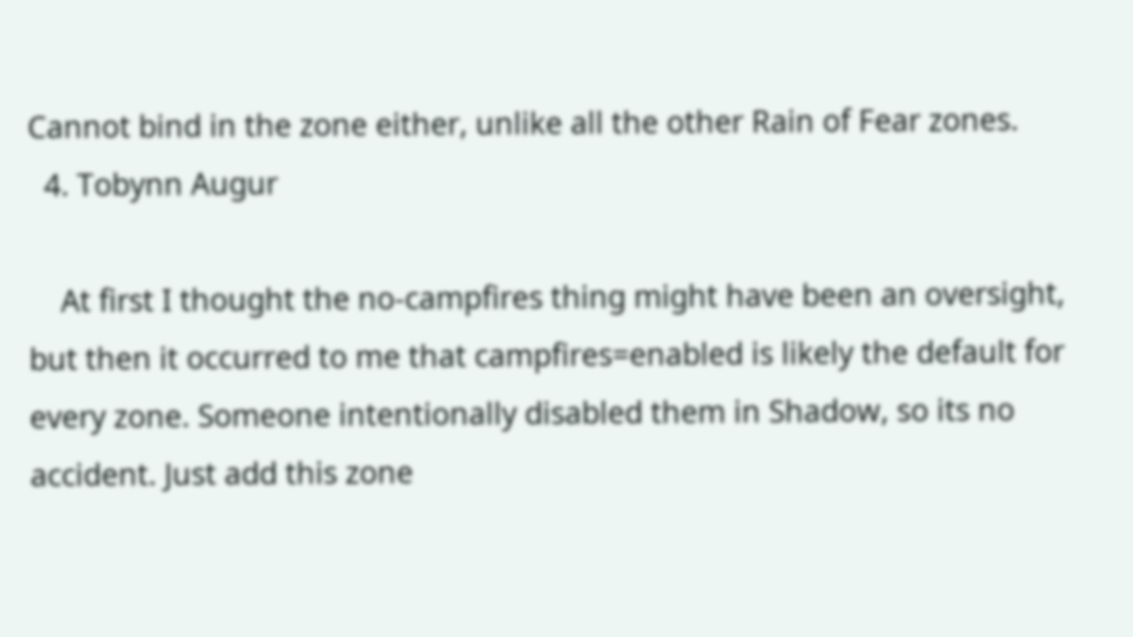Cannot bind in the zone either, unlike all the other Rain of Fear zones.
  4. Tobynn Augur

    At first I thought the no-campfires thing might have been an oversight, but then it occurred to me that campfires=enabled is likely the default for every zone. Someone intentionally disabled them in Shadow, so its no accident. Just add this zone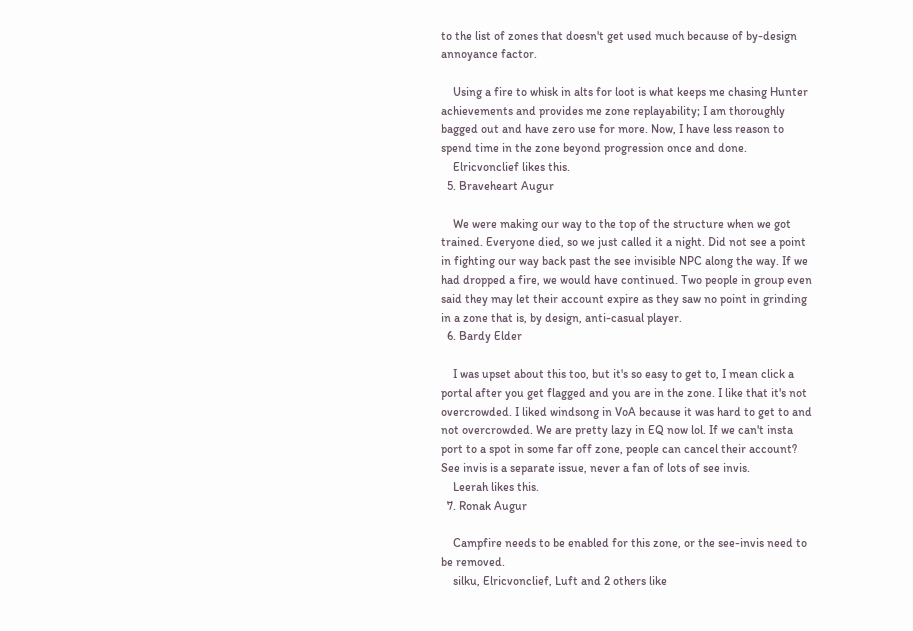to the list of zones that doesn't get used much because of by-design annoyance factor.

    Using a fire to whisk in alts for loot is what keeps me chasing Hunter achievements and provides me zone replayability; I am thoroughly bagged out and have zero use for more. Now, I have less reason to spend time in the zone beyond progression once and done.
    Elricvonclief likes this.
  5. Braveheart Augur

    We were making our way to the top of the structure when we got trained. Everyone died, so we just called it a night. Did not see a point in fighting our way back past the see invisible NPC along the way. If we had dropped a fire, we would have continued. Two people in group even said they may let their account expire as they saw no point in grinding in a zone that is, by design, anti-casual player.
  6. Bardy Elder

    I was upset about this too, but it's so easy to get to, I mean click a portal after you get flagged and you are in the zone. I like that it's not overcrowded. I liked windsong in VoA because it was hard to get to and not overcrowded. We are pretty lazy in EQ now lol. If we can't insta port to a spot in some far off zone, people can cancel their account? See invis is a separate issue, never a fan of lots of see invis.
    Leerah likes this.
  7. Ronak Augur

    Campfire needs to be enabled for this zone, or the see-invis need to be removed.
    silku, Elricvonclief, Luft and 2 others like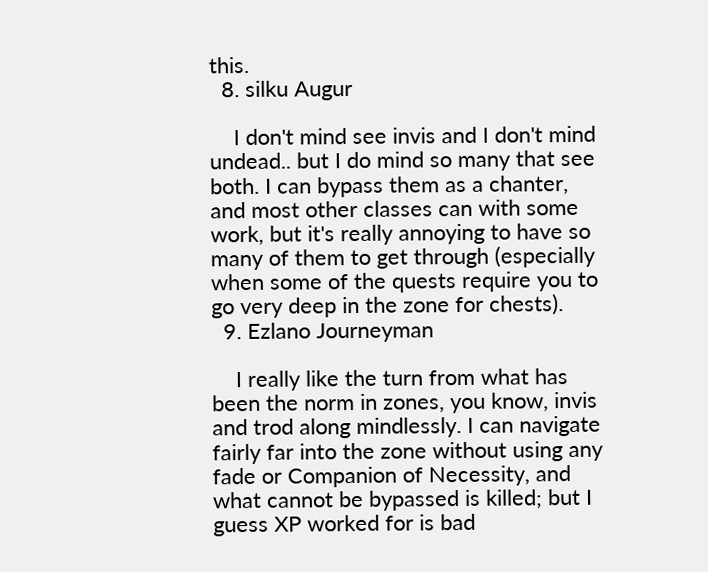this.
  8. silku Augur

    I don't mind see invis and I don't mind undead.. but I do mind so many that see both. I can bypass them as a chanter, and most other classes can with some work, but it's really annoying to have so many of them to get through (especially when some of the quests require you to go very deep in the zone for chests).
  9. Ezlano Journeyman

    I really like the turn from what has been the norm in zones, you know, invis and trod along mindlessly. I can navigate fairly far into the zone without using any fade or Companion of Necessity, and what cannot be bypassed is killed; but I guess XP worked for is bad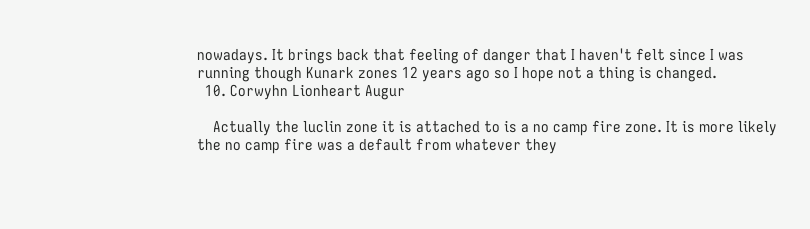nowadays. It brings back that feeling of danger that I haven't felt since I was running though Kunark zones 12 years ago so I hope not a thing is changed.
  10. Corwyhn Lionheart Augur

    Actually the luclin zone it is attached to is a no camp fire zone. It is more likely the no camp fire was a default from whatever they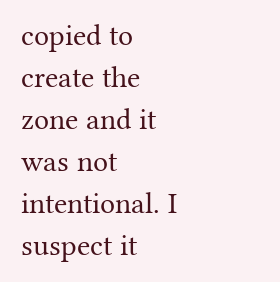copied to create the zone and it was not intentional. I suspect it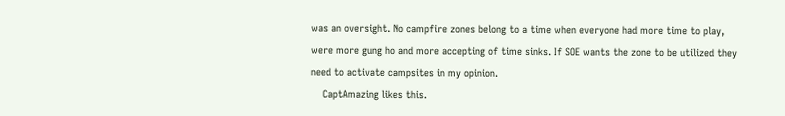was an oversight. No campfire zones belong to a time when everyone had more time to play, were more gung ho and more accepting of time sinks. If SOE wants the zone to be utilized they need to activate campsites in my opinion.
    CaptAmazing likes this.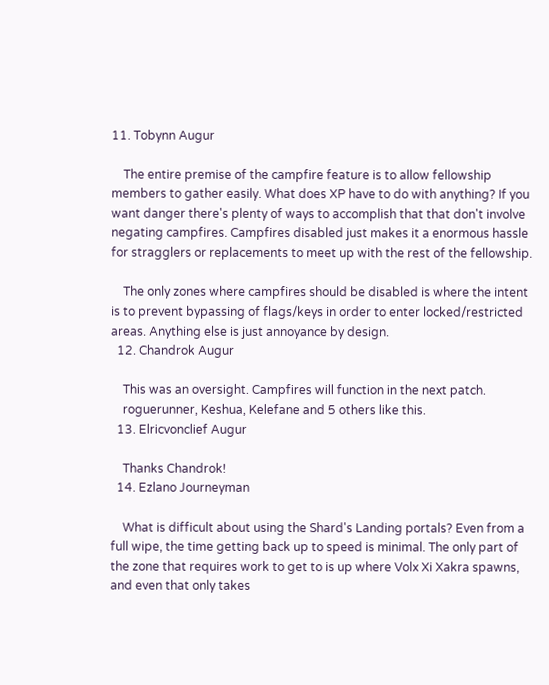11. Tobynn Augur

    The entire premise of the campfire feature is to allow fellowship members to gather easily. What does XP have to do with anything? If you want danger there's plenty of ways to accomplish that that don't involve negating campfires. Campfires disabled just makes it a enormous hassle for stragglers or replacements to meet up with the rest of the fellowship.

    The only zones where campfires should be disabled is where the intent is to prevent bypassing of flags/keys in order to enter locked/restricted areas. Anything else is just annoyance by design.
  12. Chandrok Augur

    This was an oversight. Campfires will function in the next patch.
    roguerunner, Keshua, Kelefane and 5 others like this.
  13. Elricvonclief Augur

    Thanks Chandrok!
  14. Ezlano Journeyman

    What is difficult about using the Shard's Landing portals? Even from a full wipe, the time getting back up to speed is minimal. The only part of the zone that requires work to get to is up where Volx Xi Xakra spawns, and even that only takes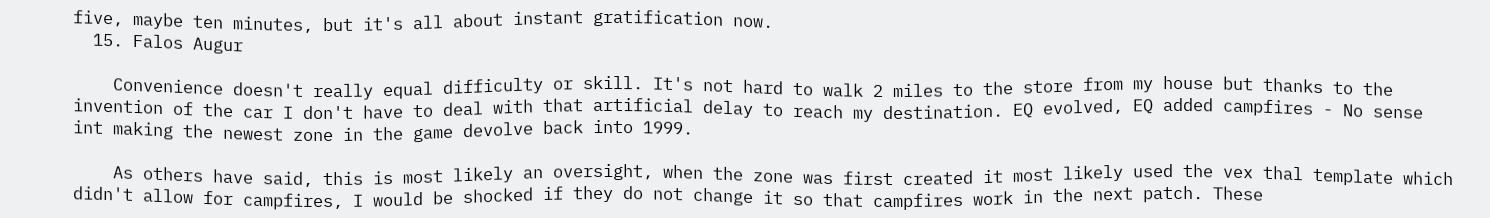five, maybe ten minutes, but it's all about instant gratification now.
  15. Falos Augur

    Convenience doesn't really equal difficulty or skill. It's not hard to walk 2 miles to the store from my house but thanks to the invention of the car I don't have to deal with that artificial delay to reach my destination. EQ evolved, EQ added campfires - No sense int making the newest zone in the game devolve back into 1999.

    As others have said, this is most likely an oversight, when the zone was first created it most likely used the vex thal template which didn't allow for campfires, I would be shocked if they do not change it so that campfires work in the next patch. These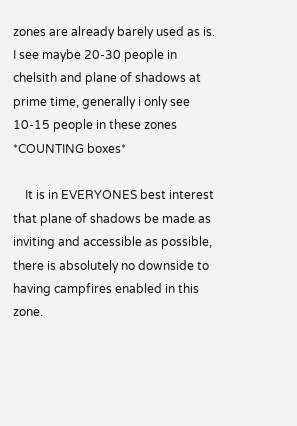zones are already barely used as is. I see maybe 20-30 people in chelsith and plane of shadows at prime time, generally i only see 10-15 people in these zones *COUNTING boxes*

    It is in EVERYONES best interest that plane of shadows be made as inviting and accessible as possible, there is absolutely no downside to having campfires enabled in this zone.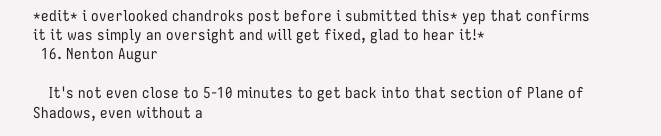*edit* i overlooked chandroks post before i submitted this* yep that confirms it it was simply an oversight and will get fixed, glad to hear it!*
  16. Nenton Augur

    It's not even close to 5-10 minutes to get back into that section of Plane of Shadows, even without a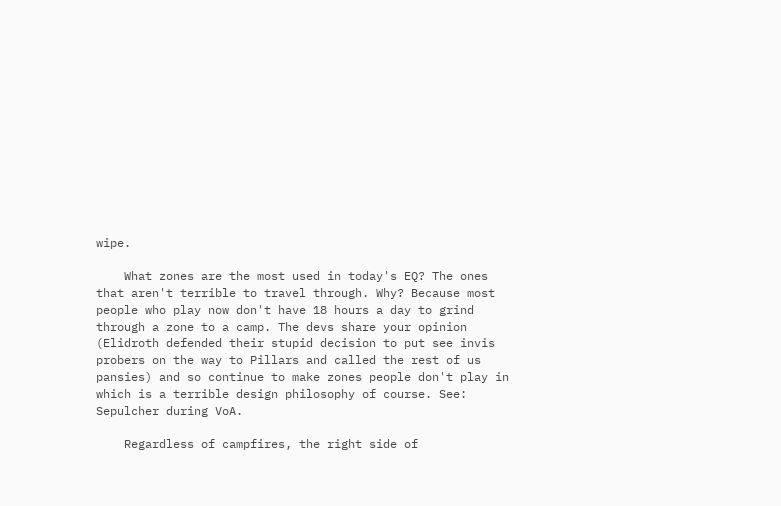wipe.

    What zones are the most used in today's EQ? The ones that aren't terrible to travel through. Why? Because most people who play now don't have 18 hours a day to grind through a zone to a camp. The devs share your opinion (Elidroth defended their stupid decision to put see invis probers on the way to Pillars and called the rest of us pansies) and so continue to make zones people don't play in which is a terrible design philosophy of course. See: Sepulcher during VoA.

    Regardless of campfires, the right side of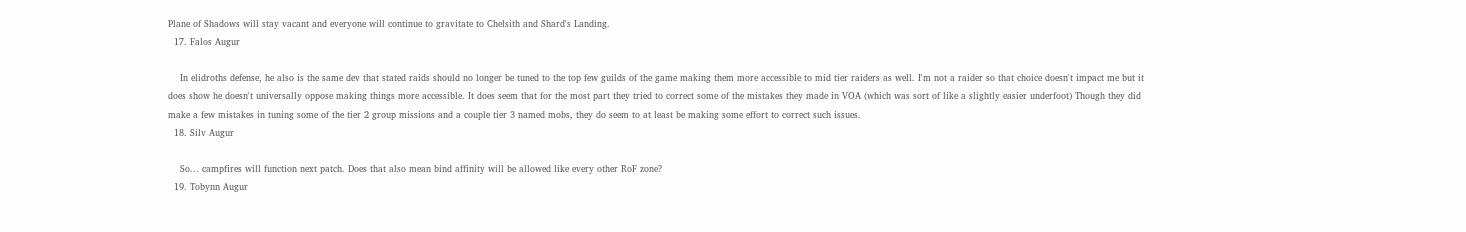Plane of Shadows will stay vacant and everyone will continue to gravitate to Chelsith and Shard's Landing.
  17. Falos Augur

    In elidroths defense, he also is the same dev that stated raids should no longer be tuned to the top few guilds of the game making them more accessible to mid tier raiders as well. I'm not a raider so that choice doesn't impact me but it does show he doesn't universally oppose making things more accessible. It does seem that for the most part they tried to correct some of the mistakes they made in VOA (which was sort of like a slightly easier underfoot) Though they did make a few mistakes in tuning some of the tier 2 group missions and a couple tier 3 named mobs, they do seem to at least be making some effort to correct such issues.
  18. Silv Augur

    So... campfires will function next patch. Does that also mean bind affinity will be allowed like every other RoF zone?
  19. Tobynn Augur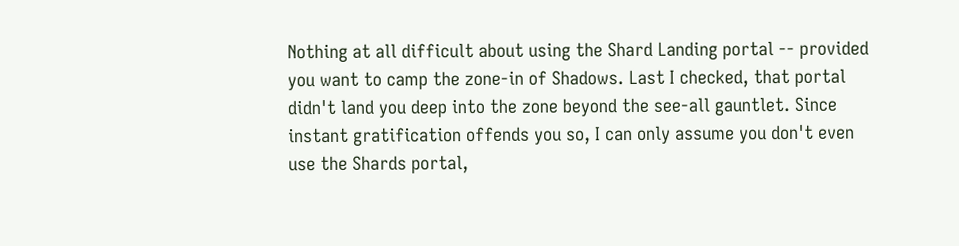Nothing at all difficult about using the Shard Landing portal -- provided you want to camp the zone-in of Shadows. Last I checked, that portal didn't land you deep into the zone beyond the see-all gauntlet. Since instant gratification offends you so, I can only assume you don't even use the Shards portal,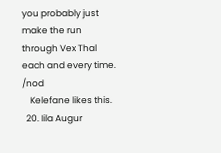you probably just make the run through Vex Thal each and every time. /nod
    Kelefane likes this.
  20. Iila Augur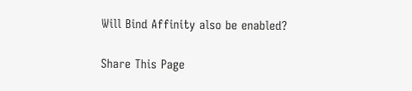Will Bind Affinity also be enabled?

Share This Page